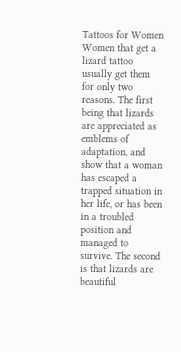Tattoos for Women
Women that get a lizard tattoo usually get them for only two reasons. The first being that lizards are appreciated as emblems of adaptation, and show that a woman has escaped a trapped situation in her life, or has been in a troubled position and managed to survive. The second is that lizards are beautiful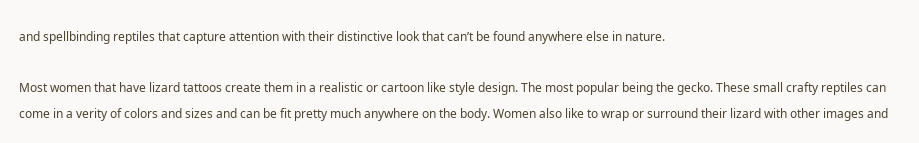and spellbinding reptiles that capture attention with their distinctive look that can’t be found anywhere else in nature.

Most women that have lizard tattoos create them in a realistic or cartoon like style design. The most popular being the gecko. These small crafty reptiles can come in a verity of colors and sizes and can be fit pretty much anywhere on the body. Women also like to wrap or surround their lizard with other images and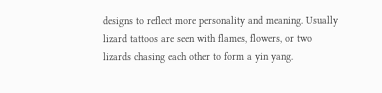designs to reflect more personality and meaning. Usually lizard tattoos are seen with flames, flowers, or two lizards chasing each other to form a yin yang.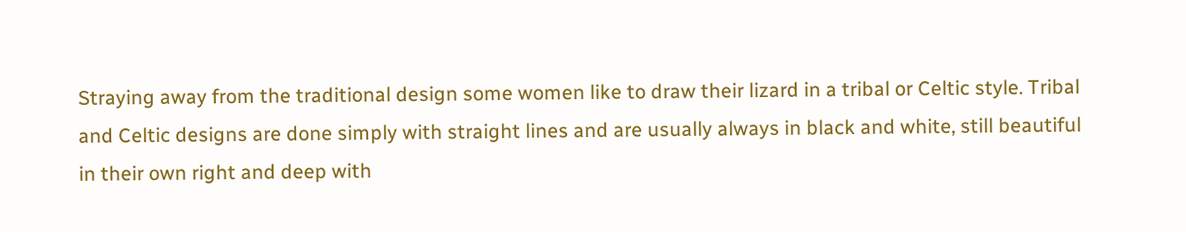Straying away from the traditional design some women like to draw their lizard in a tribal or Celtic style. Tribal and Celtic designs are done simply with straight lines and are usually always in black and white, still beautiful in their own right and deep with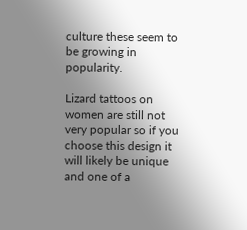culture these seem to be growing in popularity.

Lizard tattoos on women are still not very popular so if you choose this design it will likely be unique and one of a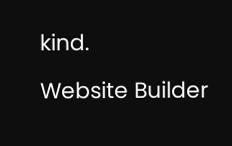kind.

Website Builder